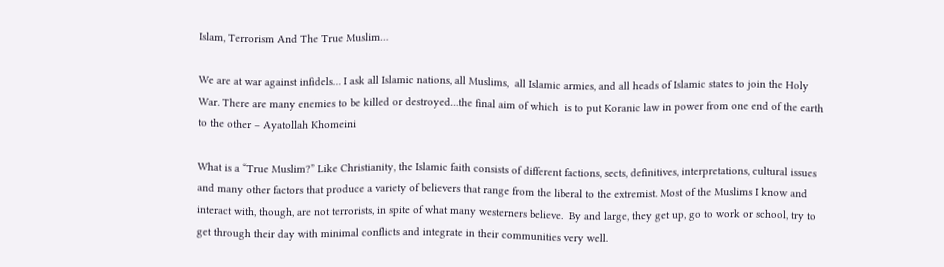Islam, Terrorism And The True Muslim…

We are at war against infidels… I ask all Islamic nations, all Muslims,  all Islamic armies, and all heads of Islamic states to join the Holy War. There are many enemies to be killed or destroyed…the final aim of which  is to put Koranic law in power from one end of the earth to the other – Ayatollah Khomeini

What is a “True Muslim?” Like Christianity, the Islamic faith consists of different factions, sects, definitives, interpretations, cultural issues and many other factors that produce a variety of believers that range from the liberal to the extremist. Most of the Muslims I know and interact with, though, are not terrorists, in spite of what many westerners believe.  By and large, they get up, go to work or school, try to get through their day with minimal conflicts and integrate in their communities very well.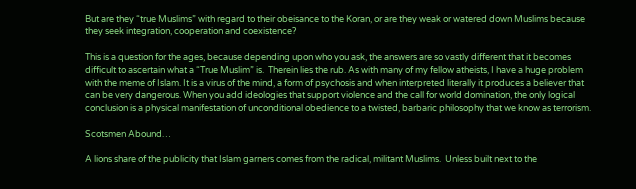But are they “true Muslims” with regard to their obeisance to the Koran, or are they weak or watered down Muslims because they seek integration, cooperation and coexistence?

This is a question for the ages, because depending upon who you ask, the answers are so vastly different that it becomes difficult to ascertain what a “True Muslim” is.  Therein lies the rub. As with many of my fellow atheists, I have a huge problem with the meme of Islam. It is a virus of the mind, a form of psychosis and when interpreted literally it produces a believer that can be very dangerous. When you add ideologies that support violence and the call for world domination, the only logical conclusion is a physical manifestation of unconditional obedience to a twisted, barbaric philosophy that we know as terrorism.

Scotsmen Abound…

A lions share of the publicity that Islam garners comes from the radical, militant Muslims.  Unless built next to the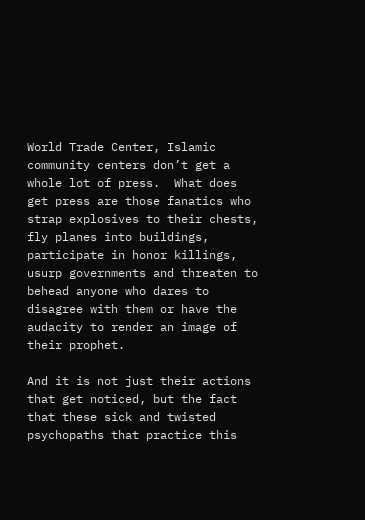World Trade Center, Islamic community centers don’t get a whole lot of press.  What does get press are those fanatics who strap explosives to their chests, fly planes into buildings, participate in honor killings, usurp governments and threaten to behead anyone who dares to disagree with them or have the audacity to render an image of their prophet.

And it is not just their actions that get noticed, but the fact that these sick and twisted psychopaths that practice this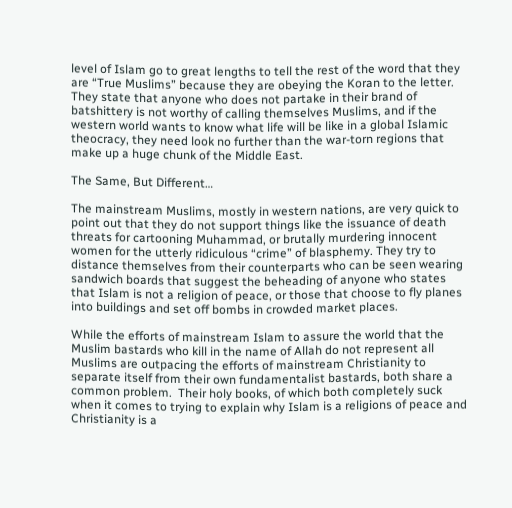level of Islam go to great lengths to tell the rest of the word that they are “True Muslims” because they are obeying the Koran to the letter. They state that anyone who does not partake in their brand of batshittery is not worthy of calling themselves Muslims, and if the western world wants to know what life will be like in a global Islamic theocracy, they need look no further than the war-torn regions that make up a huge chunk of the Middle East.

The Same, But Different…

The mainstream Muslims, mostly in western nations, are very quick to point out that they do not support things like the issuance of death threats for cartooning Muhammad, or brutally murdering innocent women for the utterly ridiculous “crime” of blasphemy. They try to distance themselves from their counterparts who can be seen wearing sandwich boards that suggest the beheading of anyone who states that Islam is not a religion of peace, or those that choose to fly planes into buildings and set off bombs in crowded market places.

While the efforts of mainstream Islam to assure the world that the Muslim bastards who kill in the name of Allah do not represent all Muslims are outpacing the efforts of mainstream Christianity to separate itself from their own fundamentalist bastards, both share a common problem.  Their holy books, of which both completely suck when it comes to trying to explain why Islam is a religions of peace and Christianity is a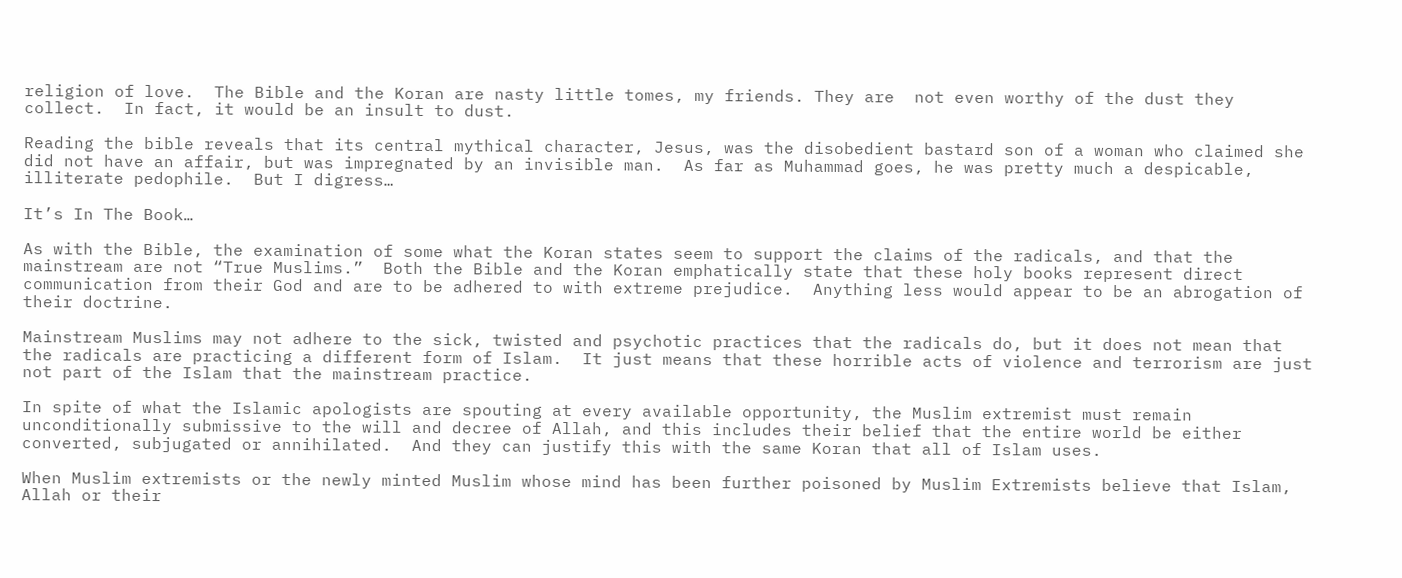religion of love.  The Bible and the Koran are nasty little tomes, my friends. They are  not even worthy of the dust they collect.  In fact, it would be an insult to dust.

Reading the bible reveals that its central mythical character, Jesus, was the disobedient bastard son of a woman who claimed she did not have an affair, but was impregnated by an invisible man.  As far as Muhammad goes, he was pretty much a despicable, illiterate pedophile.  But I digress…

It’s In The Book…

As with the Bible, the examination of some what the Koran states seem to support the claims of the radicals, and that the mainstream are not “True Muslims.”  Both the Bible and the Koran emphatically state that these holy books represent direct communication from their God and are to be adhered to with extreme prejudice.  Anything less would appear to be an abrogation of their doctrine.

Mainstream Muslims may not adhere to the sick, twisted and psychotic practices that the radicals do, but it does not mean that the radicals are practicing a different form of Islam.  It just means that these horrible acts of violence and terrorism are just not part of the Islam that the mainstream practice.

In spite of what the Islamic apologists are spouting at every available opportunity, the Muslim extremist must remain unconditionally submissive to the will and decree of Allah, and this includes their belief that the entire world be either converted, subjugated or annihilated.  And they can justify this with the same Koran that all of Islam uses.

When Muslim extremists or the newly minted Muslim whose mind has been further poisoned by Muslim Extremists believe that Islam, Allah or their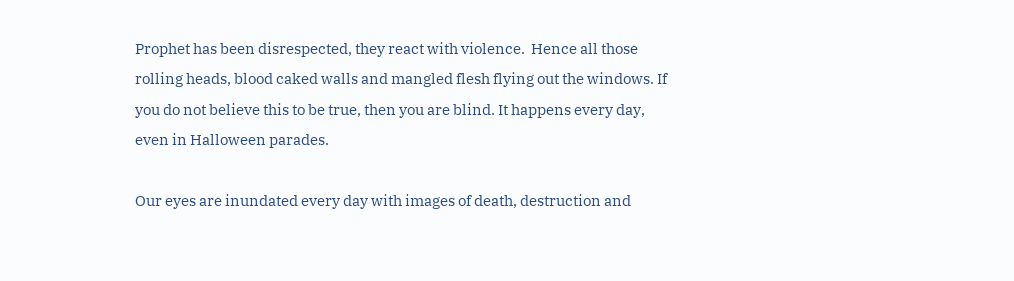Prophet has been disrespected, they react with violence.  Hence all those rolling heads, blood caked walls and mangled flesh flying out the windows. If you do not believe this to be true, then you are blind. It happens every day, even in Halloween parades.

Our eyes are inundated every day with images of death, destruction and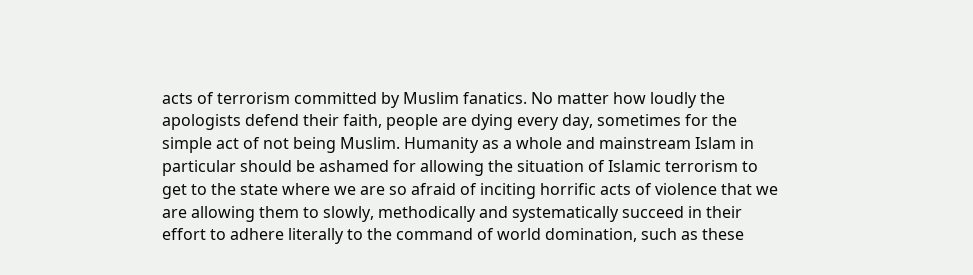acts of terrorism committed by Muslim fanatics. No matter how loudly the apologists defend their faith, people are dying every day, sometimes for the simple act of not being Muslim. Humanity as a whole and mainstream Islam in particular should be ashamed for allowing the situation of Islamic terrorism to get to the state where we are so afraid of inciting horrific acts of violence that we are allowing them to slowly, methodically and systematically succeed in their effort to adhere literally to the command of world domination, such as these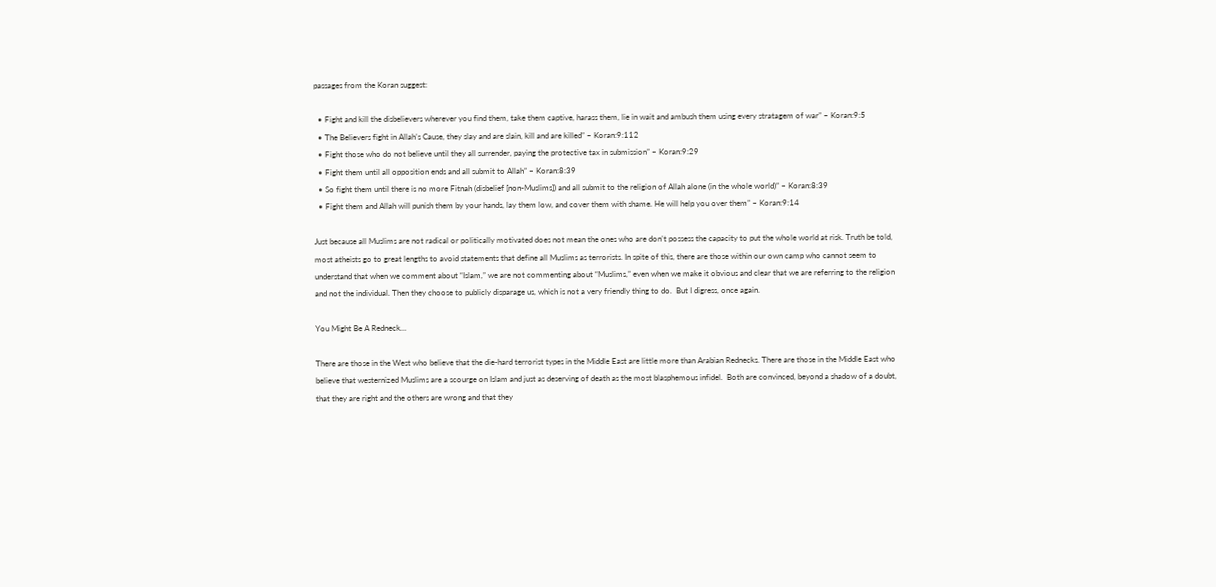passages from the Koran suggest:

  • Fight and kill the disbelievers wherever you find them, take them captive, harass them, lie in wait and ambush them using every stratagem of war” – Koran:9:5
  • The Believers fight in Allah’s Cause, they slay and are slain, kill and are killed” – Koran:9:112
  • Fight those who do not believe until they all surrender, paying the protective tax in submission” – Koran:9:29
  • Fight them until all opposition ends and all submit to Allah” – Koran:8:39
  • So fight them until there is no more Fitnah (disbelief [non-Muslims]) and all submit to the religion of Allah alone (in the whole world)” – Koran:8:39
  • Fight them and Allah will punish them by your hands, lay them low, and cover them with shame. He will help you over them” – Koran:9:14

Just because all Muslims are not radical or politically motivated does not mean the ones who are don’t possess the capacity to put the whole world at risk. Truth be told, most atheists go to great lengths to avoid statements that define all Muslims as terrorists. In spite of this, there are those within our own camp who cannot seem to understand that when we comment about “Islam,” we are not commenting about “Muslims,” even when we make it obvious and clear that we are referring to the religion and not the individual. Then they choose to publicly disparage us, which is not a very friendly thing to do.  But I digress, once again.

You Might Be A Redneck…

There are those in the West who believe that the die-hard terrorist types in the Middle East are little more than Arabian Rednecks. There are those in the Middle East who believe that westernized Muslims are a scourge on Islam and just as deserving of death as the most blasphemous infidel.  Both are convinced, beyond a shadow of a doubt, that they are right and the others are wrong and that they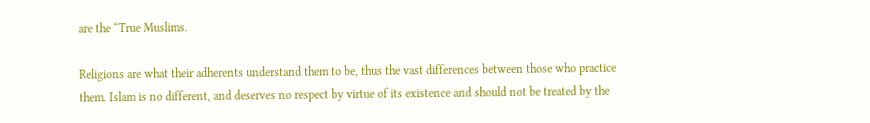are the “True Muslims.

Religions are what their adherents understand them to be, thus the vast differences between those who practice them. Islam is no different, and deserves no respect by virtue of its existence and should not be treated by the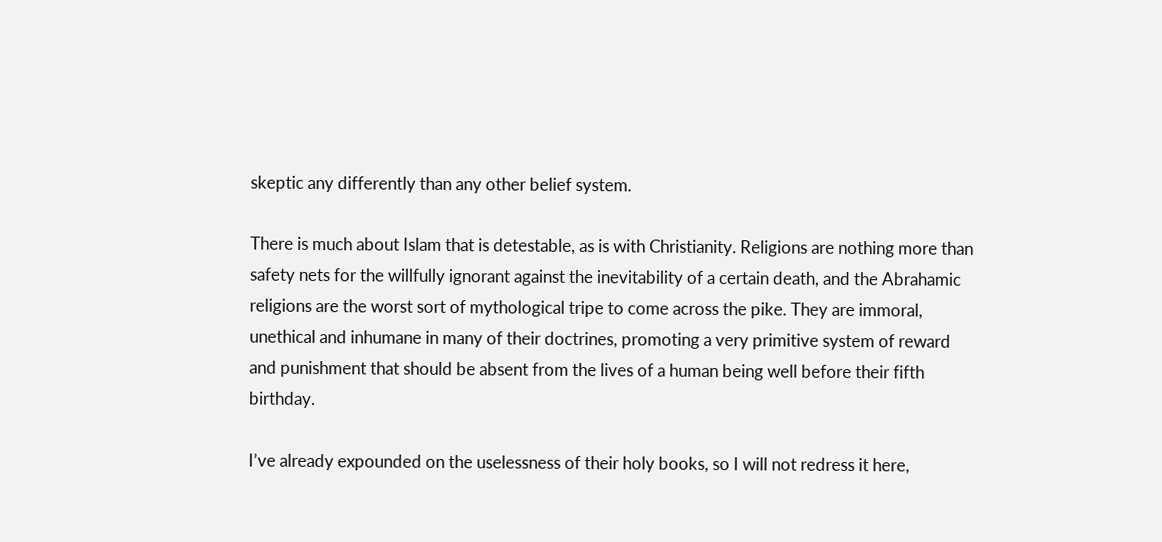skeptic any differently than any other belief system.

There is much about Islam that is detestable, as is with Christianity. Religions are nothing more than safety nets for the willfully ignorant against the inevitability of a certain death, and the Abrahamic religions are the worst sort of mythological tripe to come across the pike. They are immoral, unethical and inhumane in many of their doctrines, promoting a very primitive system of reward and punishment that should be absent from the lives of a human being well before their fifth birthday.

I’ve already expounded on the uselessness of their holy books, so I will not redress it here,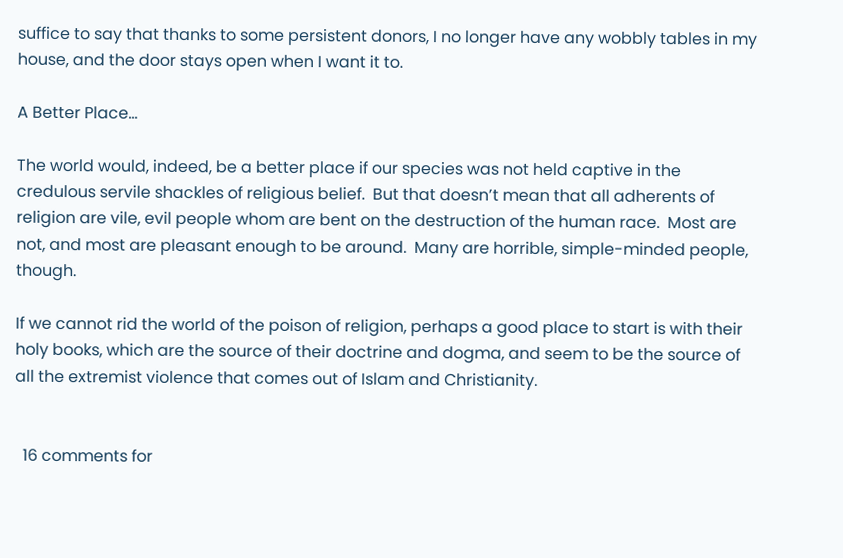suffice to say that thanks to some persistent donors, I no longer have any wobbly tables in my house, and the door stays open when I want it to.

A Better Place…

The world would, indeed, be a better place if our species was not held captive in the credulous servile shackles of religious belief.  But that doesn’t mean that all adherents of religion are vile, evil people whom are bent on the destruction of the human race.  Most are not, and most are pleasant enough to be around.  Many are horrible, simple-minded people, though.

If we cannot rid the world of the poison of religion, perhaps a good place to start is with their holy books, which are the source of their doctrine and dogma, and seem to be the source of all the extremist violence that comes out of Islam and Christianity.


  16 comments for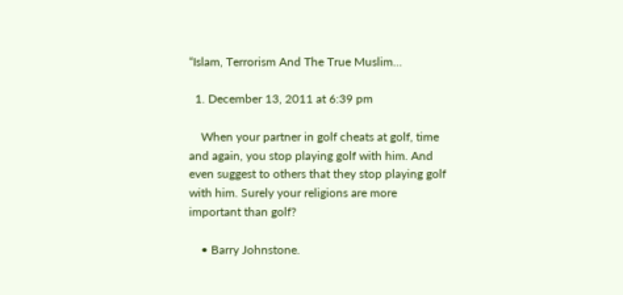“Islam, Terrorism And The True Muslim…

  1. December 13, 2011 at 6:39 pm

    When your partner in golf cheats at golf, time and again, you stop playing golf with him. And even suggest to others that they stop playing golf with him. Surely your religions are more important than golf?

    • Barry Johnstone.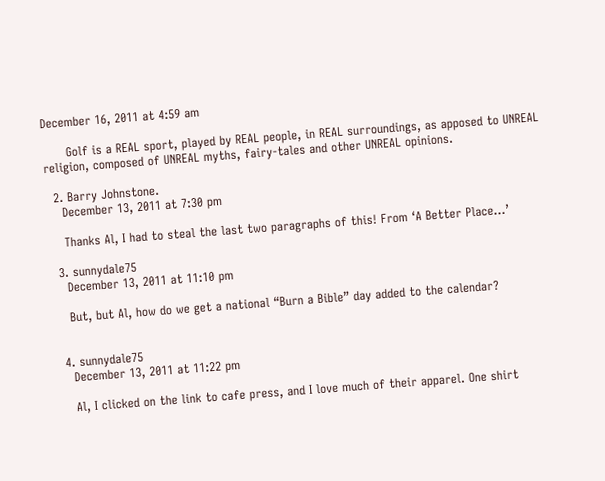December 16, 2011 at 4:59 am

      Golf is a REAL sport, played by REAL people, in REAL surroundings, as apposed to UNREAL religion, composed of UNREAL myths, fairy-tales and other UNREAL opinions.

  2. Barry Johnstone.
    December 13, 2011 at 7:30 pm

    Thanks Al, I had to steal the last two paragraphs of this! From ‘A Better Place…’

  3. sunnydale75
    December 13, 2011 at 11:10 pm

    But, but Al, how do we get a national “Burn a Bible” day added to the calendar?


  4. sunnydale75
    December 13, 2011 at 11:22 pm

    Al, I clicked on the link to cafe press, and I love much of their apparel. One shirt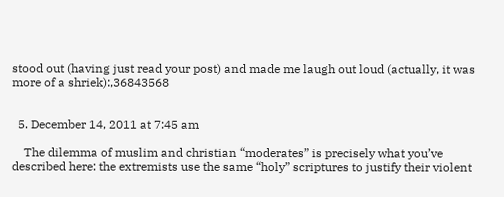stood out (having just read your post) and made me laugh out loud (actually, it was more of a shriek):,36843568


  5. December 14, 2011 at 7:45 am

    The dilemma of muslim and christian “moderates” is precisely what you’ve described here: the extremists use the same “holy” scriptures to justify their violent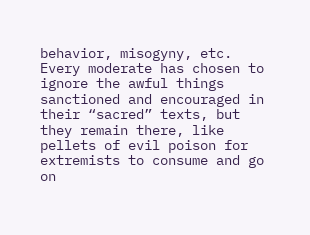behavior, misogyny, etc. Every moderate has chosen to ignore the awful things sanctioned and encouraged in their “sacred” texts, but they remain there, like pellets of evil poison for extremists to consume and go on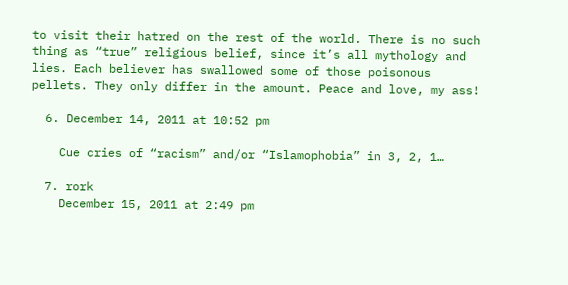to visit their hatred on the rest of the world. There is no such thing as “true” religious belief, since it’s all mythology and lies. Each believer has swallowed some of those poisonous pellets. They only differ in the amount. Peace and love, my ass!

  6. December 14, 2011 at 10:52 pm

    Cue cries of “racism” and/or “Islamophobia” in 3, 2, 1…

  7. rork
    December 15, 2011 at 2:49 pm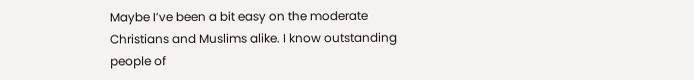Maybe I’ve been a bit easy on the moderate Christians and Muslims alike. I know outstanding people of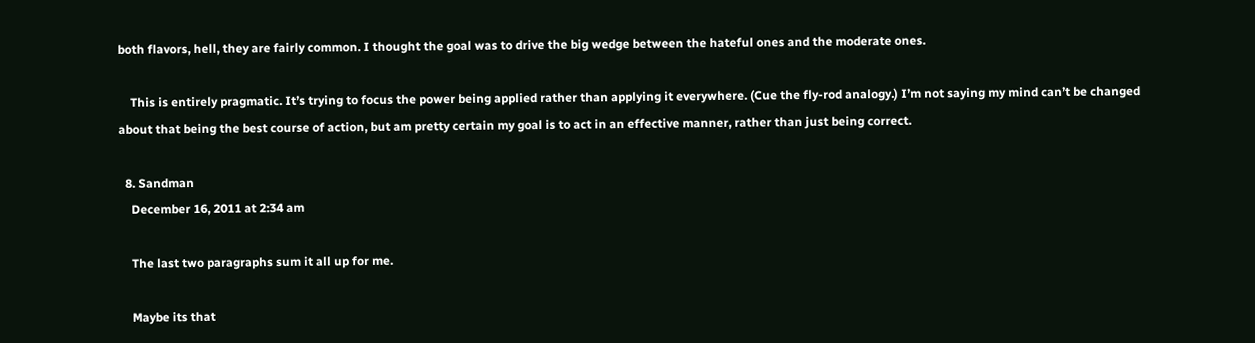both flavors, hell, they are fairly common. I thought the goal was to drive the big wedge between the hateful ones and the moderate ones.

    This is entirely pragmatic. It’s trying to focus the power being applied rather than applying it everywhere. (Cue the fly-rod analogy.) I’m not saying my mind can’t be changed about that being the best course of action, but am pretty certain my goal is to act in an effective manner, rather than just being correct.

  8. Sandman
    December 16, 2011 at 2:34 am

    The last two paragraphs sum it all up for me.

    Maybe its that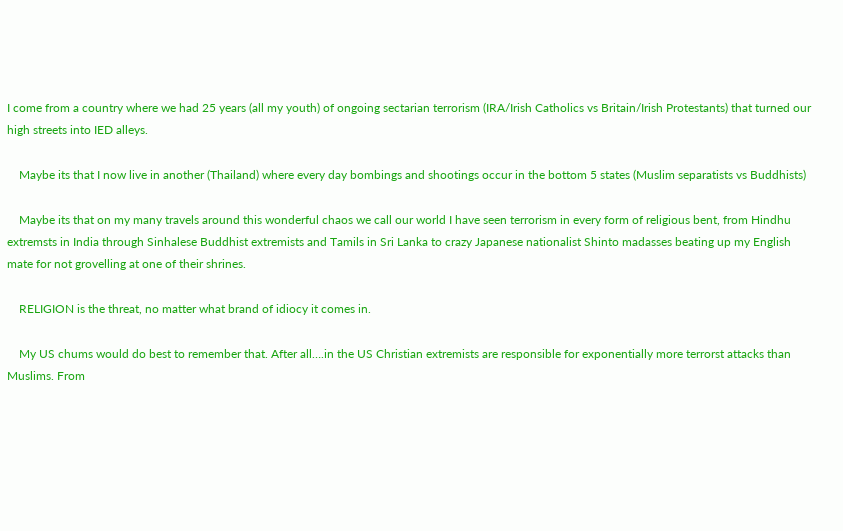I come from a country where we had 25 years (all my youth) of ongoing sectarian terrorism (IRA/Irish Catholics vs Britain/Irish Protestants) that turned our high streets into IED alleys.

    Maybe its that I now live in another (Thailand) where every day bombings and shootings occur in the bottom 5 states (Muslim separatists vs Buddhists)

    Maybe its that on my many travels around this wonderful chaos we call our world I have seen terrorism in every form of religious bent, from Hindhu extremsts in India through Sinhalese Buddhist extremists and Tamils in Sri Lanka to crazy Japanese nationalist Shinto madasses beating up my English mate for not grovelling at one of their shrines.

    RELIGION is the threat, no matter what brand of idiocy it comes in.

    My US chums would do best to remember that. After all….in the US Christian extremists are responsible for exponentially more terrorst attacks than Muslims. From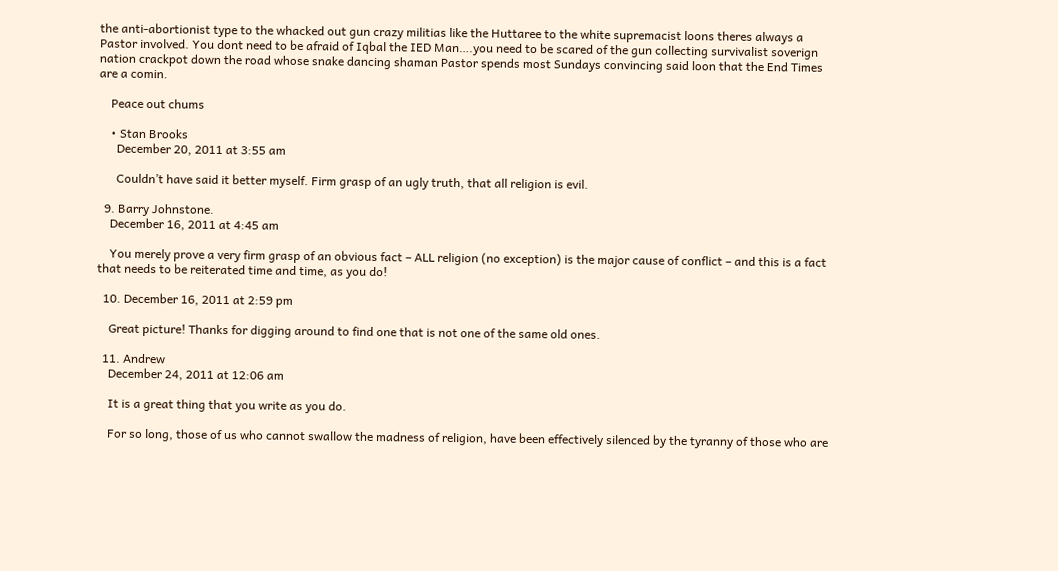the anti-abortionist type to the whacked out gun crazy militias like the Huttaree to the white supremacist loons theres always a Pastor involved. You dont need to be afraid of Iqbal the IED Man….you need to be scared of the gun collecting survivalist soverign nation crackpot down the road whose snake dancing shaman Pastor spends most Sundays convincing said loon that the End Times are a comin.

    Peace out chums

    • Stan Brooks
      December 20, 2011 at 3:55 am

      Couldn’t have said it better myself. Firm grasp of an ugly truth, that all religion is evil.

  9. Barry Johnstone.
    December 16, 2011 at 4:45 am

    You merely prove a very firm grasp of an obvious fact – ALL religion (no exception) is the major cause of conflict – and this is a fact that needs to be reiterated time and time, as you do!

  10. December 16, 2011 at 2:59 pm

    Great picture! Thanks for digging around to find one that is not one of the same old ones.

  11. Andrew
    December 24, 2011 at 12:06 am

    It is a great thing that you write as you do.

    For so long, those of us who cannot swallow the madness of religion, have been effectively silenced by the tyranny of those who are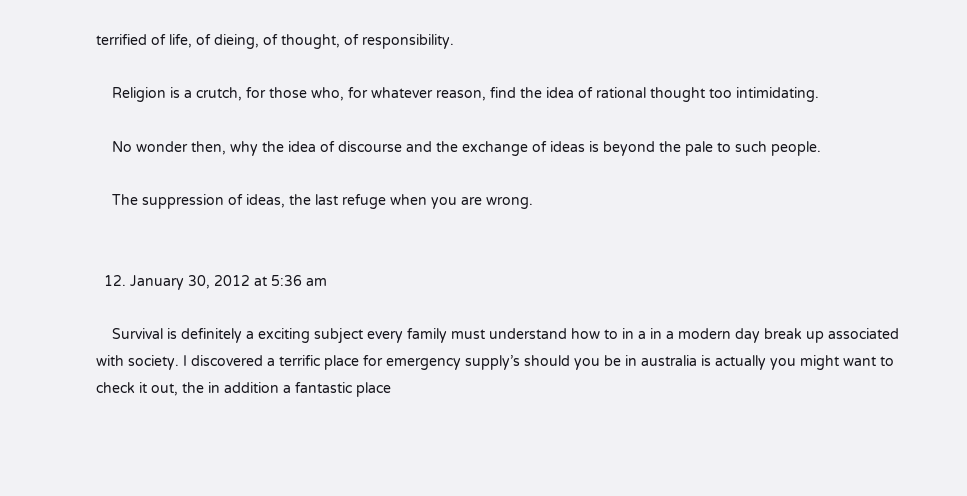terrified of life, of dieing, of thought, of responsibility.

    Religion is a crutch, for those who, for whatever reason, find the idea of rational thought too intimidating.

    No wonder then, why the idea of discourse and the exchange of ideas is beyond the pale to such people.

    The suppression of ideas, the last refuge when you are wrong.


  12. January 30, 2012 at 5:36 am

    Survival is definitely a exciting subject every family must understand how to in a in a modern day break up associated with society. I discovered a terrific place for emergency supply’s should you be in australia is actually you might want to check it out, the in addition a fantastic place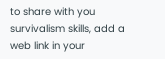to share with you survivalism skills, add a web link in your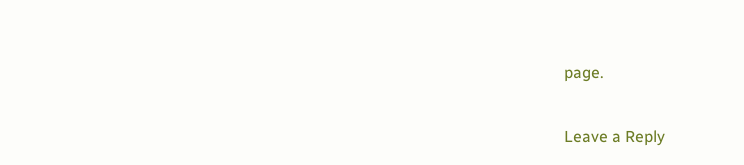page.

Leave a Reply